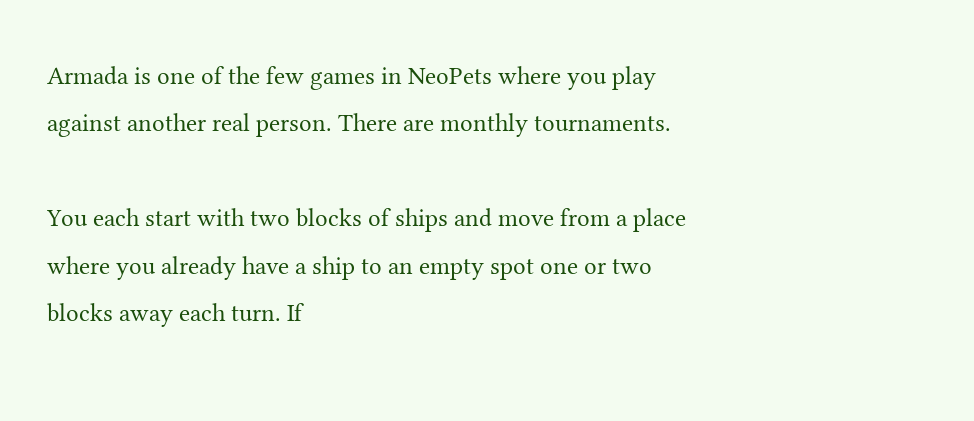Armada is one of the few games in NeoPets where you play against another real person. There are monthly tournaments.

You each start with two blocks of ships and move from a place where you already have a ship to an empty spot one or two blocks away each turn. If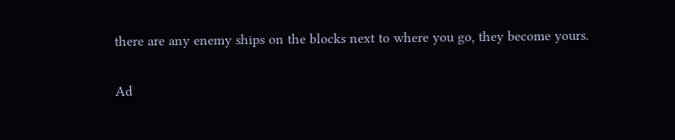there are any enemy ships on the blocks next to where you go, they become yours.


Ad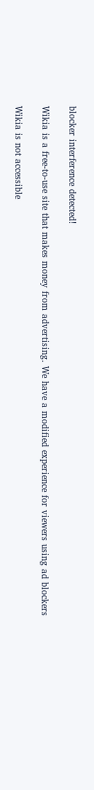blocker interference detected!

Wikia is a free-to-use site that makes money from advertising. We have a modified experience for viewers using ad blockers

Wikia is not accessible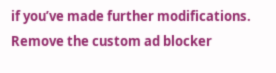if you’ve made further modifications. Remove the custom ad blocker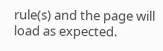rule(s) and the page will load as expected.